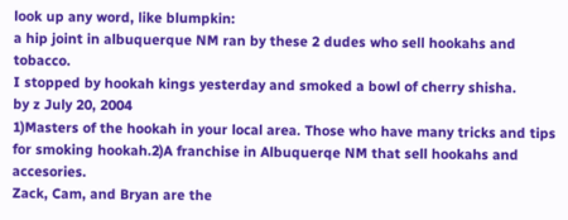look up any word, like blumpkin:
a hip joint in albuquerque NM ran by these 2 dudes who sell hookahs and tobacco.
I stopped by hookah kings yesterday and smoked a bowl of cherry shisha.
by z July 20, 2004
1)Masters of the hookah in your local area. Those who have many tricks and tips for smoking hookah.2)A franchise in Albuquerqe NM that sell hookahs and accesories.
Zack, Cam, and Bryan are the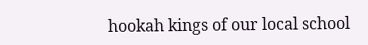hookah kings of our local school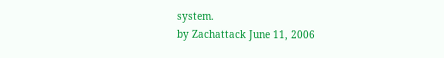system.
by Zachattack June 11, 2006